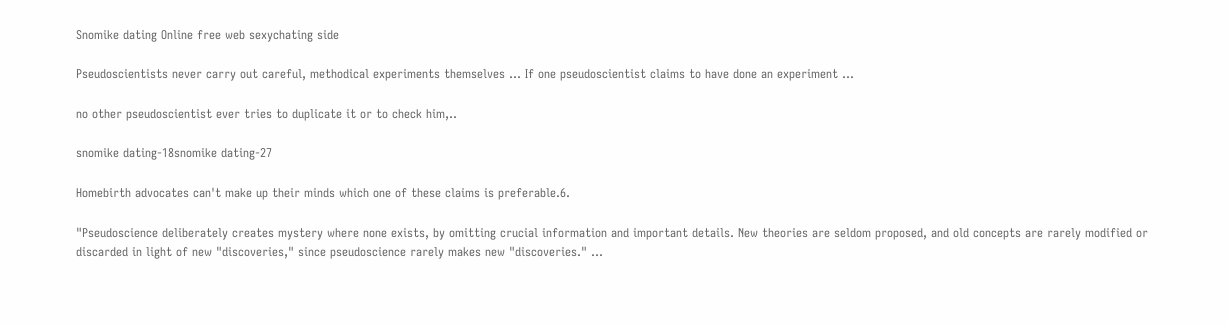Snomike dating Online free web sexychating side

Pseudoscientists never carry out careful, methodical experiments themselves ... If one pseudoscientist claims to have done an experiment ...

no other pseudoscientist ever tries to duplicate it or to check him,..

snomike dating-18snomike dating-27

Homebirth advocates can't make up their minds which one of these claims is preferable.6.

"Pseudoscience deliberately creates mystery where none exists, by omitting crucial information and important details. New theories are seldom proposed, and old concepts are rarely modified or discarded in light of new "discoveries," since pseudoscience rarely makes new "discoveries." ...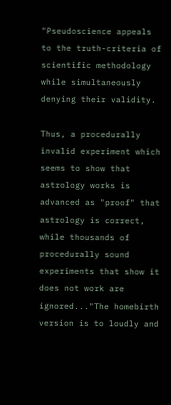"Pseudoscience appeals to the truth-criteria of scientific methodology while simultaneously denying their validity.

Thus, a procedurally invalid experiment which seems to show that astrology works is advanced as "proof" that astrology is correct, while thousands of procedurally sound experiments that show it does not work are ignored..."The homebirth version is to loudly and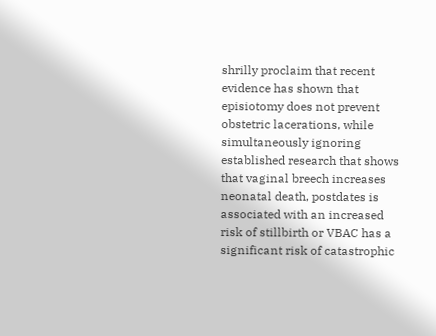shrilly proclaim that recent evidence has shown that episiotomy does not prevent obstetric lacerations, while simultaneously ignoring established research that shows that vaginal breech increases neonatal death, postdates is associated with an increased risk of stillbirth or VBAC has a significant risk of catastrophic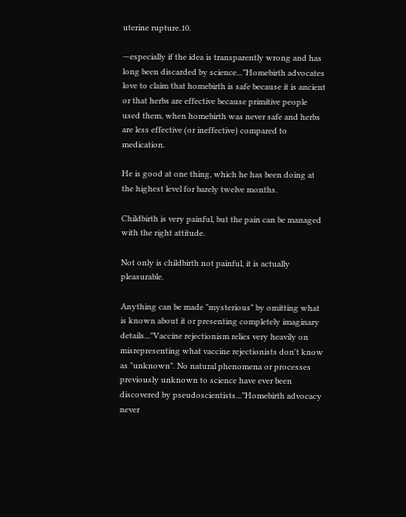uterine rupture.10.

—especially if the idea is transparently wrong and has long been discarded by science..."Homebirth advocates love to claim that homebirth is safe because it is ancient or that herbs are effective because primitive people used them, when homebirth was never safe and herbs are less effective (or ineffective) compared to medication.

He is good at one thing, which he has been doing at the highest level for barely twelve months.

Childbirth is very painful, but the pain can be managed with the right attitude.

Not only is childbirth not painful, it is actually pleasurable.

Anything can be made "mysterious" by omitting what is known about it or presenting completely imaginary details..."Vaccine rejectionism relies very heavily on misrepresenting what vaccine rejectionists don't know as "unknown". No natural phenomena or processes previously unknown to science have ever been discovered by pseudoscientists..."Homebirth advocacy never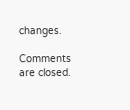changes.

Comments are closed.